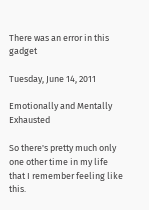There was an error in this gadget

Tuesday, June 14, 2011

Emotionally and Mentally Exhausted

So there's pretty much only one other time in my life that I remember feeling like this.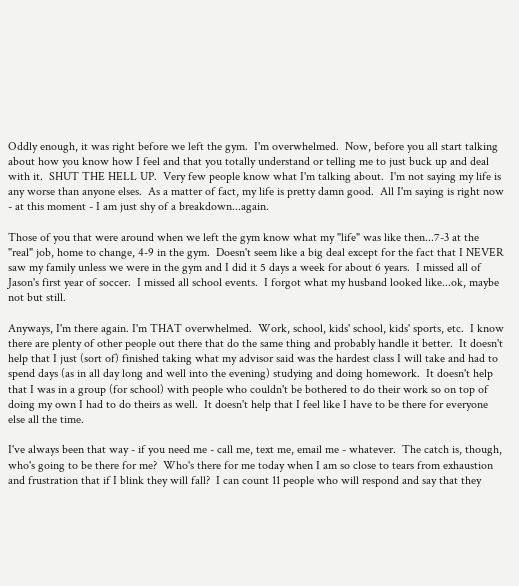Oddly enough, it was right before we left the gym.  I'm overwhelmed.  Now, before you all start talking about how you know how I feel and that you totally understand or telling me to just buck up and deal with it.  SHUT THE HELL UP.  Very few people know what I'm talking about.  I'm not saying my life is any worse than anyone elses.  As a matter of fact, my life is pretty damn good.  All I'm saying is right now - at this moment - I am just shy of a breakdown...again.

Those of you that were around when we left the gym know what my "life" was like then...7-3 at the "real" job, home to change, 4-9 in the gym.  Doesn't seem like a big deal except for the fact that I NEVER saw my family unless we were in the gym and I did it 5 days a week for about 6 years.  I missed all of Jason's first year of soccer.  I missed all school events.  I forgot what my husband looked like...ok, maybe not but still.

Anyways, I'm there again. I'm THAT overwhelmed.  Work, school, kids' school, kids' sports, etc.  I know there are plenty of other people out there that do the same thing and probably handle it better.  It doesn't help that I just (sort of) finished taking what my advisor said was the hardest class I will take and had to spend days (as in all day long and well into the evening) studying and doing homework.  It doesn't help that I was in a group (for school) with people who couldn't be bothered to do their work so on top of doing my own I had to do theirs as well.  It doesn't help that I feel like I have to be there for everyone else all the time.

I've always been that way - if you need me - call me, text me, email me - whatever.  The catch is, though,  who's going to be there for me?  Who's there for me today when I am so close to tears from exhaustion and frustration that if I blink they will fall?  I can count 11 people who will respond and say that they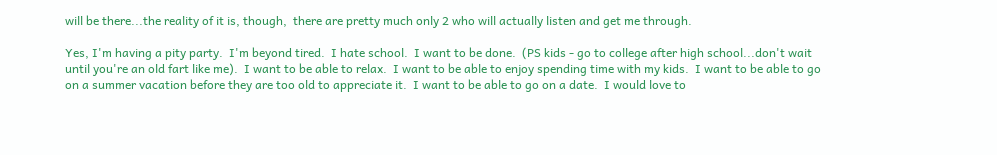will be there...the reality of it is, though,  there are pretty much only 2 who will actually listen and get me through.

Yes, I'm having a pity party.  I'm beyond tired.  I hate school.  I want to be done.  (PS kids - go to college after high school...don't wait until you're an old fart like me).  I want to be able to relax.  I want to be able to enjoy spending time with my kids.  I want to be able to go on a summer vacation before they are too old to appreciate it.  I want to be able to go on a date.  I would love to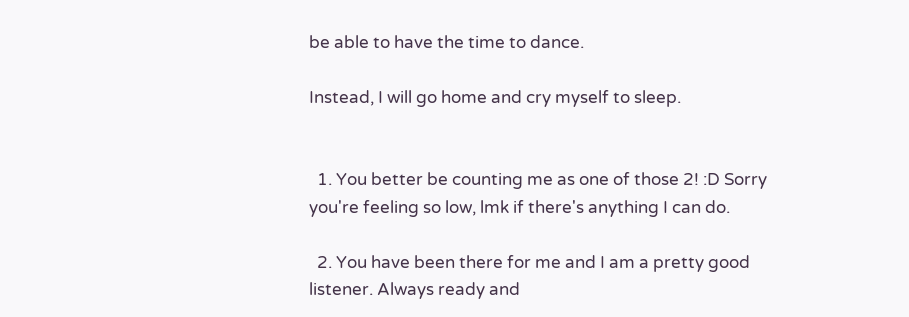be able to have the time to dance.

Instead, I will go home and cry myself to sleep.


  1. You better be counting me as one of those 2! :D Sorry you're feeling so low, lmk if there's anything I can do.

  2. You have been there for me and I am a pretty good listener. Always ready and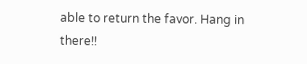able to return the favor. Hang in there!!